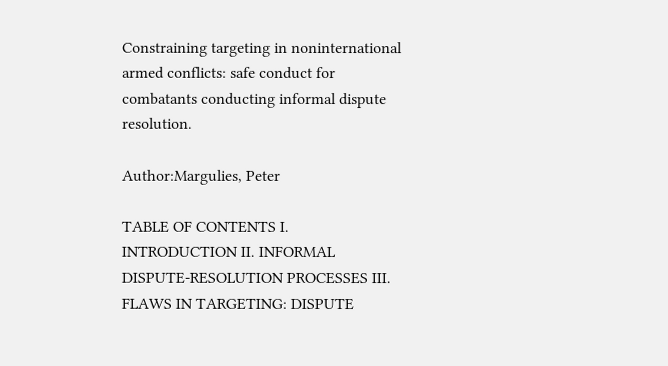Constraining targeting in noninternational armed conflicts: safe conduct for combatants conducting informal dispute resolution.

Author:Margulies, Peter

TABLE OF CONTENTS I. INTRODUCTION II. INFORMAL DISPUTE-RESOLUTION PROCESSES III. FLAWS IN TARGETING: DISPUTE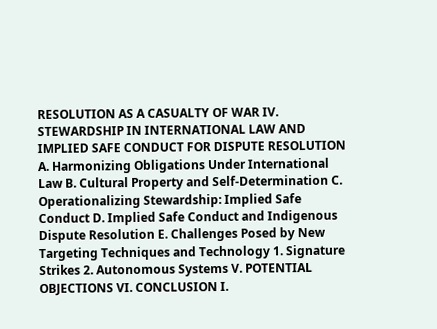RESOLUTION AS A CASUALTY OF WAR IV. STEWARDSHIP IN INTERNATIONAL LAW AND IMPLIED SAFE CONDUCT FOR DISPUTE RESOLUTION A. Harmonizing Obligations Under International Law B. Cultural Property and Self-Determination C. Operationalizing Stewardship: Implied Safe Conduct D. Implied Safe Conduct and Indigenous Dispute Resolution E. Challenges Posed by New Targeting Techniques and Technology 1. Signature Strikes 2. Autonomous Systems V. POTENTIAL OBJECTIONS VI. CONCLUSION I.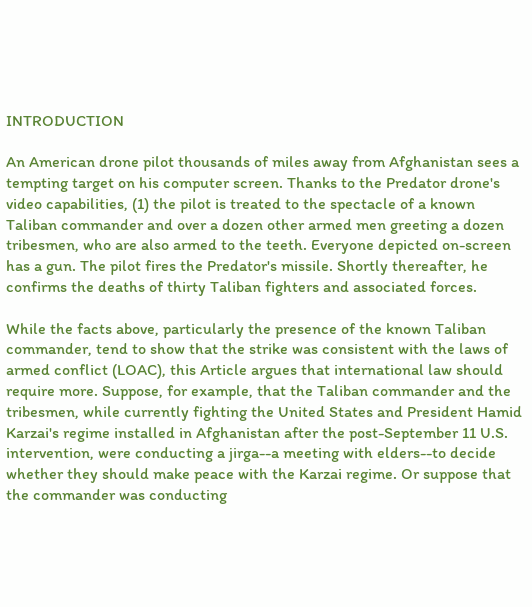INTRODUCTION

An American drone pilot thousands of miles away from Afghanistan sees a tempting target on his computer screen. Thanks to the Predator drone's video capabilities, (1) the pilot is treated to the spectacle of a known Taliban commander and over a dozen other armed men greeting a dozen tribesmen, who are also armed to the teeth. Everyone depicted on-screen has a gun. The pilot fires the Predator's missile. Shortly thereafter, he confirms the deaths of thirty Taliban fighters and associated forces.

While the facts above, particularly the presence of the known Taliban commander, tend to show that the strike was consistent with the laws of armed conflict (LOAC), this Article argues that international law should require more. Suppose, for example, that the Taliban commander and the tribesmen, while currently fighting the United States and President Hamid Karzai's regime installed in Afghanistan after the post-September 11 U.S. intervention, were conducting a jirga--a meeting with elders--to decide whether they should make peace with the Karzai regime. Or suppose that the commander was conducting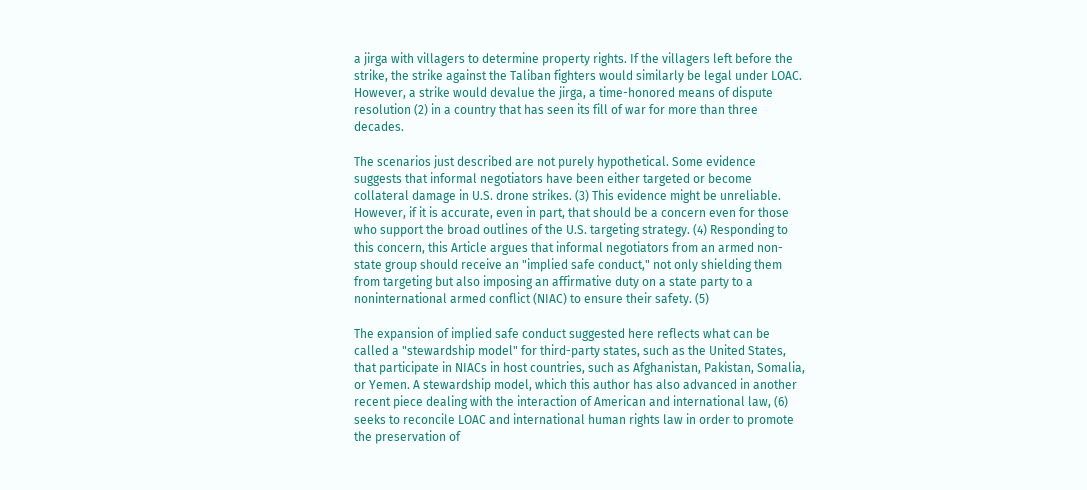a jirga with villagers to determine property rights. If the villagers left before the strike, the strike against the Taliban fighters would similarly be legal under LOAC. However, a strike would devalue the jirga, a time-honored means of dispute resolution (2) in a country that has seen its fill of war for more than three decades.

The scenarios just described are not purely hypothetical. Some evidence suggests that informal negotiators have been either targeted or become collateral damage in U.S. drone strikes. (3) This evidence might be unreliable. However, if it is accurate, even in part, that should be a concern even for those who support the broad outlines of the U.S. targeting strategy. (4) Responding to this concern, this Article argues that informal negotiators from an armed non-state group should receive an "implied safe conduct," not only shielding them from targeting but also imposing an affirmative duty on a state party to a noninternational armed conflict (NIAC) to ensure their safety. (5)

The expansion of implied safe conduct suggested here reflects what can be called a "stewardship model" for third-party states, such as the United States, that participate in NIACs in host countries, such as Afghanistan, Pakistan, Somalia, or Yemen. A stewardship model, which this author has also advanced in another recent piece dealing with the interaction of American and international law, (6) seeks to reconcile LOAC and international human rights law in order to promote the preservation of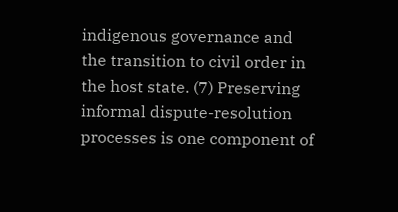indigenous governance and the transition to civil order in the host state. (7) Preserving informal dispute-resolution processes is one component of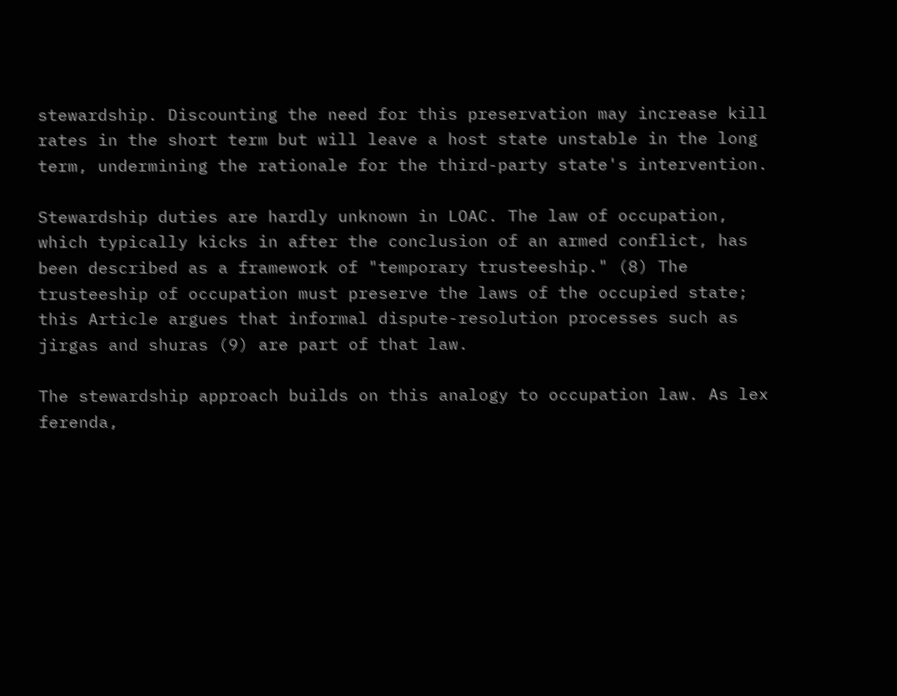stewardship. Discounting the need for this preservation may increase kill rates in the short term but will leave a host state unstable in the long term, undermining the rationale for the third-party state's intervention.

Stewardship duties are hardly unknown in LOAC. The law of occupation, which typically kicks in after the conclusion of an armed conflict, has been described as a framework of "temporary trusteeship." (8) The trusteeship of occupation must preserve the laws of the occupied state; this Article argues that informal dispute-resolution processes such as jirgas and shuras (9) are part of that law.

The stewardship approach builds on this analogy to occupation law. As lex ferenda,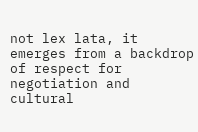not lex lata, it emerges from a backdrop of respect for negotiation and cultural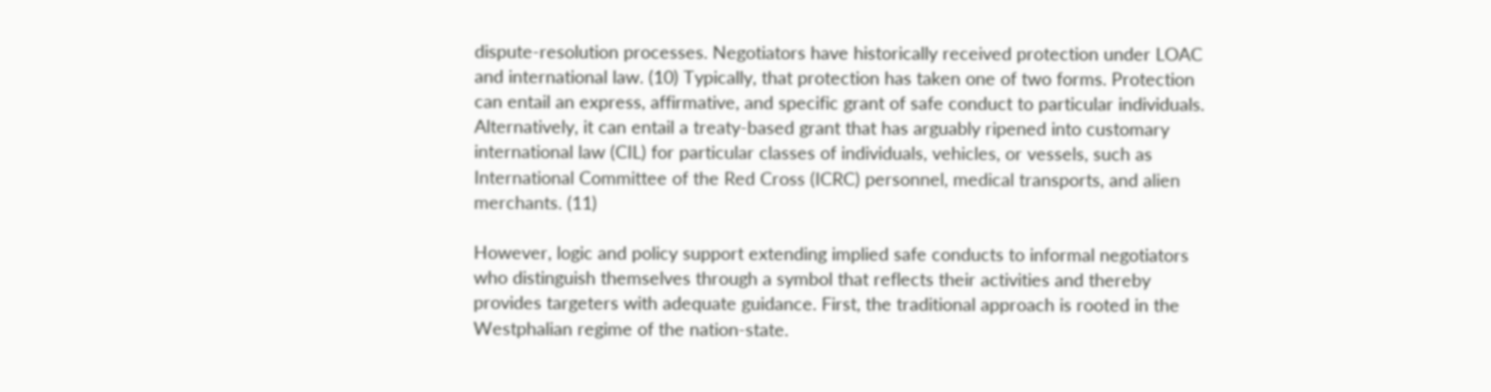dispute-resolution processes. Negotiators have historically received protection under LOAC and international law. (10) Typically, that protection has taken one of two forms. Protection can entail an express, affirmative, and specific grant of safe conduct to particular individuals. Alternatively, it can entail a treaty-based grant that has arguably ripened into customary international law (CIL) for particular classes of individuals, vehicles, or vessels, such as International Committee of the Red Cross (ICRC) personnel, medical transports, and alien merchants. (11)

However, logic and policy support extending implied safe conducts to informal negotiators who distinguish themselves through a symbol that reflects their activities and thereby provides targeters with adequate guidance. First, the traditional approach is rooted in the Westphalian regime of the nation-state.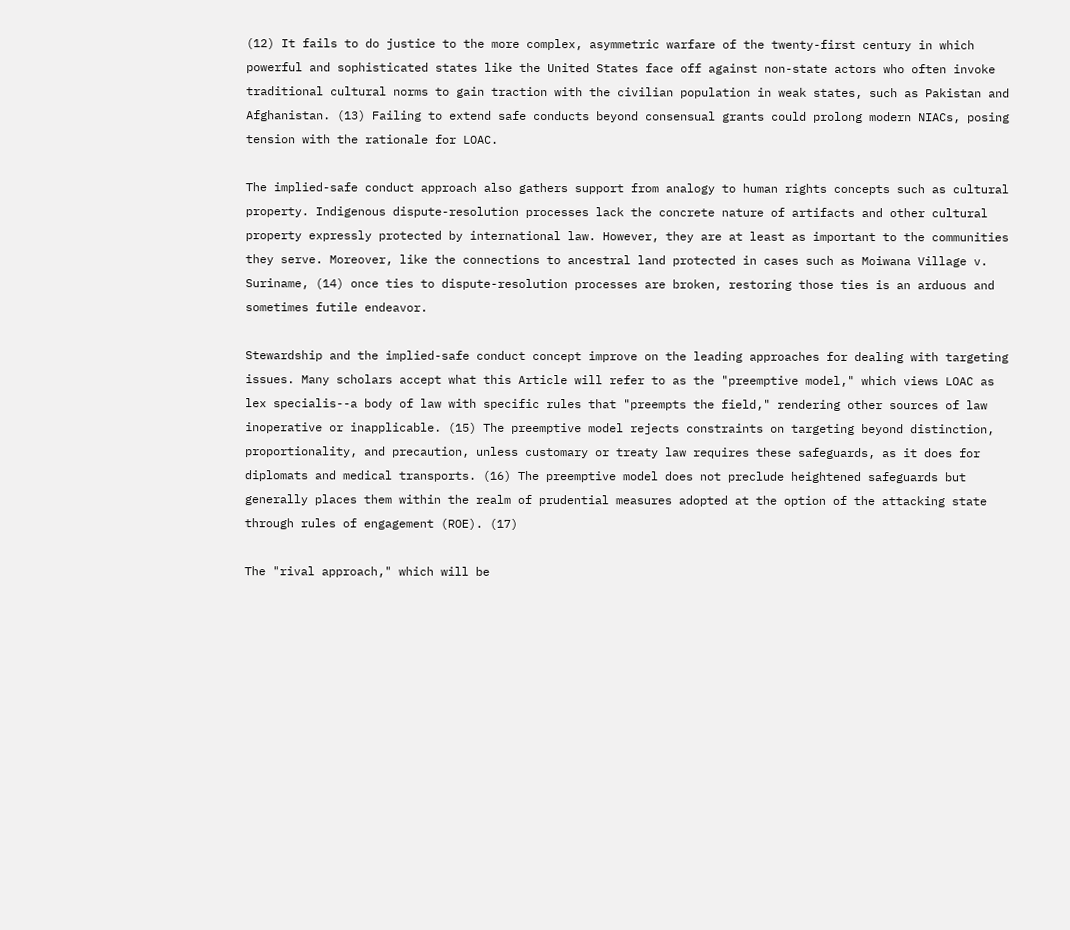(12) It fails to do justice to the more complex, asymmetric warfare of the twenty-first century in which powerful and sophisticated states like the United States face off against non-state actors who often invoke traditional cultural norms to gain traction with the civilian population in weak states, such as Pakistan and Afghanistan. (13) Failing to extend safe conducts beyond consensual grants could prolong modern NIACs, posing tension with the rationale for LOAC.

The implied-safe conduct approach also gathers support from analogy to human rights concepts such as cultural property. Indigenous dispute-resolution processes lack the concrete nature of artifacts and other cultural property expressly protected by international law. However, they are at least as important to the communities they serve. Moreover, like the connections to ancestral land protected in cases such as Moiwana Village v. Suriname, (14) once ties to dispute-resolution processes are broken, restoring those ties is an arduous and sometimes futile endeavor.

Stewardship and the implied-safe conduct concept improve on the leading approaches for dealing with targeting issues. Many scholars accept what this Article will refer to as the "preemptive model," which views LOAC as lex specialis--a body of law with specific rules that "preempts the field," rendering other sources of law inoperative or inapplicable. (15) The preemptive model rejects constraints on targeting beyond distinction, proportionality, and precaution, unless customary or treaty law requires these safeguards, as it does for diplomats and medical transports. (16) The preemptive model does not preclude heightened safeguards but generally places them within the realm of prudential measures adopted at the option of the attacking state through rules of engagement (ROE). (17)

The "rival approach," which will be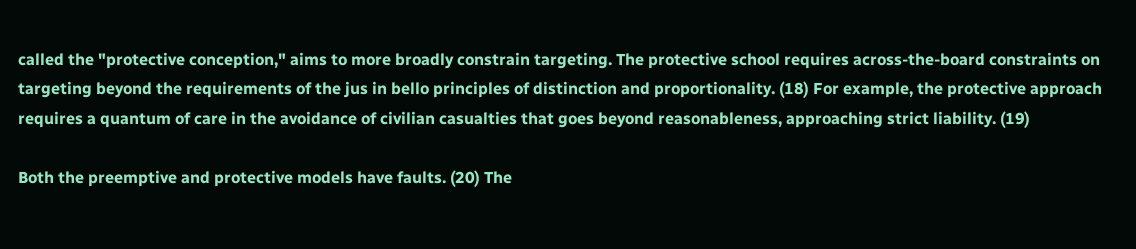called the "protective conception," aims to more broadly constrain targeting. The protective school requires across-the-board constraints on targeting beyond the requirements of the jus in bello principles of distinction and proportionality. (18) For example, the protective approach requires a quantum of care in the avoidance of civilian casualties that goes beyond reasonableness, approaching strict liability. (19)

Both the preemptive and protective models have faults. (20) The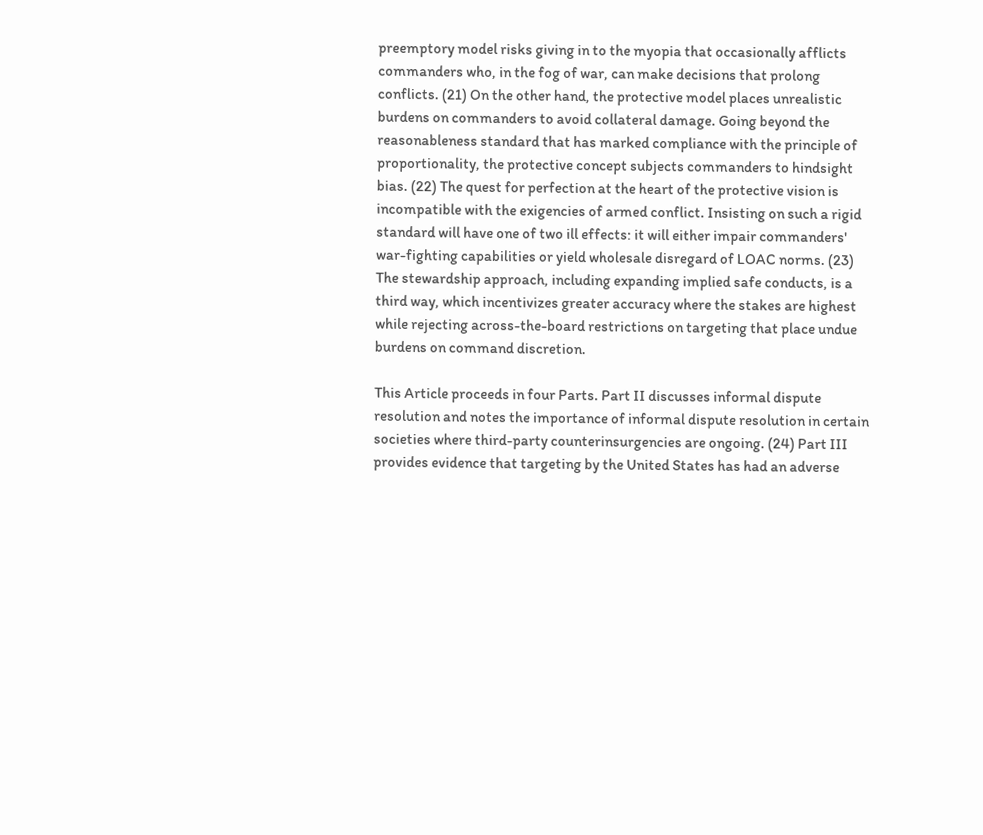preemptory model risks giving in to the myopia that occasionally afflicts commanders who, in the fog of war, can make decisions that prolong conflicts. (21) On the other hand, the protective model places unrealistic burdens on commanders to avoid collateral damage. Going beyond the reasonableness standard that has marked compliance with the principle of proportionality, the protective concept subjects commanders to hindsight bias. (22) The quest for perfection at the heart of the protective vision is incompatible with the exigencies of armed conflict. Insisting on such a rigid standard will have one of two ill effects: it will either impair commanders' war-fighting capabilities or yield wholesale disregard of LOAC norms. (23) The stewardship approach, including expanding implied safe conducts, is a third way, which incentivizes greater accuracy where the stakes are highest while rejecting across-the-board restrictions on targeting that place undue burdens on command discretion.

This Article proceeds in four Parts. Part II discusses informal dispute resolution and notes the importance of informal dispute resolution in certain societies where third-party counterinsurgencies are ongoing. (24) Part III provides evidence that targeting by the United States has had an adverse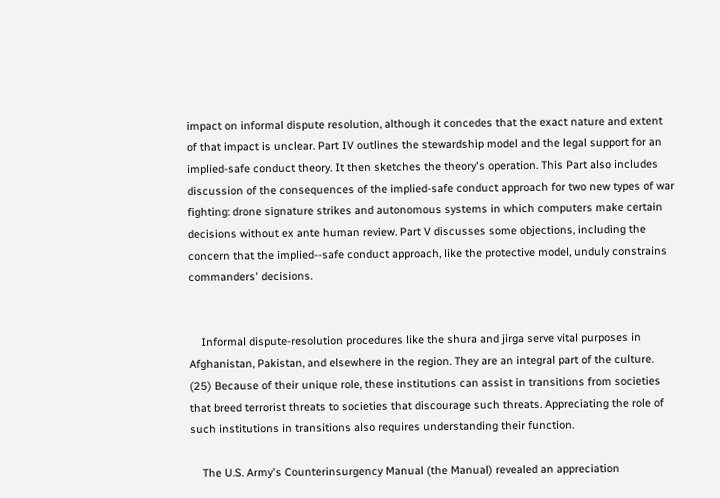impact on informal dispute resolution, although it concedes that the exact nature and extent of that impact is unclear. Part IV outlines the stewardship model and the legal support for an implied-safe conduct theory. It then sketches the theory's operation. This Part also includes discussion of the consequences of the implied-safe conduct approach for two new types of war fighting: drone signature strikes and autonomous systems in which computers make certain decisions without ex ante human review. Part V discusses some objections, including the concern that the implied--safe conduct approach, like the protective model, unduly constrains commanders' decisions.


    Informal dispute-resolution procedures like the shura and jirga serve vital purposes in Afghanistan, Pakistan, and elsewhere in the region. They are an integral part of the culture. (25) Because of their unique role, these institutions can assist in transitions from societies that breed terrorist threats to societies that discourage such threats. Appreciating the role of such institutions in transitions also requires understanding their function.

    The U.S. Army's Counterinsurgency Manual (the Manual) revealed an appreciation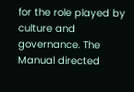for the role played by culture and governance. The Manual directed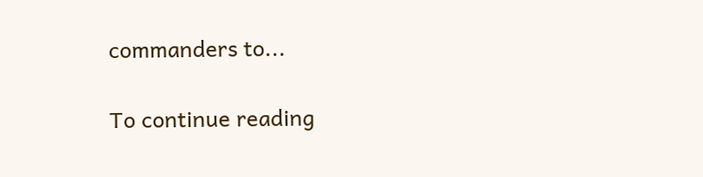commanders to...

To continue reading